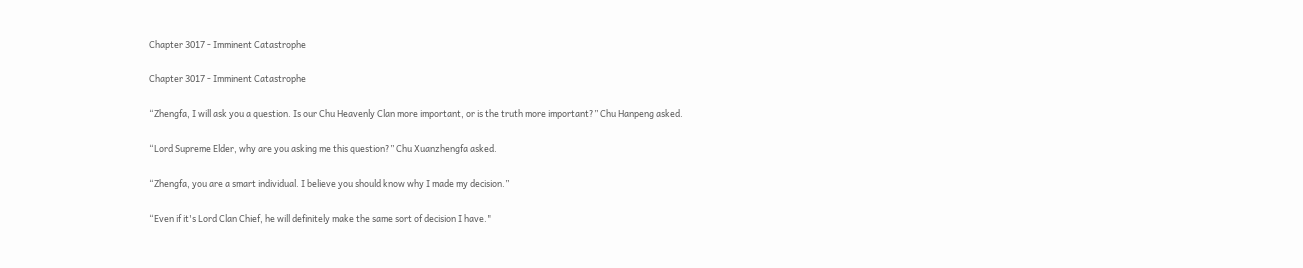Chapter 3017 - Imminent Catastrophe

Chapter 3017 - Imminent Catastrophe

“Zhengfa, I will ask you a question. Is our Chu Heavenly Clan more important, or is the truth more important?” Chu Hanpeng asked.

“Lord Supreme Elder, why are you asking me this question?” Chu Xuanzhengfa asked.

“Zhengfa, you are a smart individual. I believe you should know why I made my decision.”

“Even if it's Lord Clan Chief, he will definitely make the same sort of decision I have."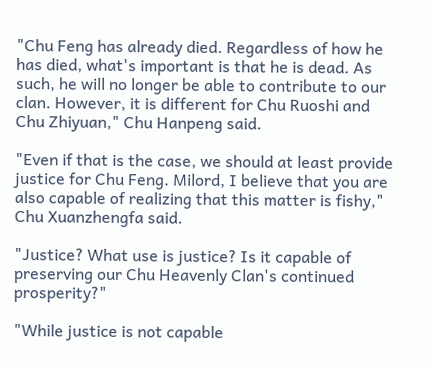"Chu Feng has already died. Regardless of how he has died, what's important is that he is dead. As such, he will no longer be able to contribute to our clan. However, it is different for Chu Ruoshi and Chu Zhiyuan," Chu Hanpeng said.

"Even if that is the case, we should at least provide justice for Chu Feng. Milord, I believe that you are also capable of realizing that this matter is fishy," Chu Xuanzhengfa said.

"Justice? What use is justice? Is it capable of preserving our Chu Heavenly Clan's continued prosperity?"

"While justice is not capable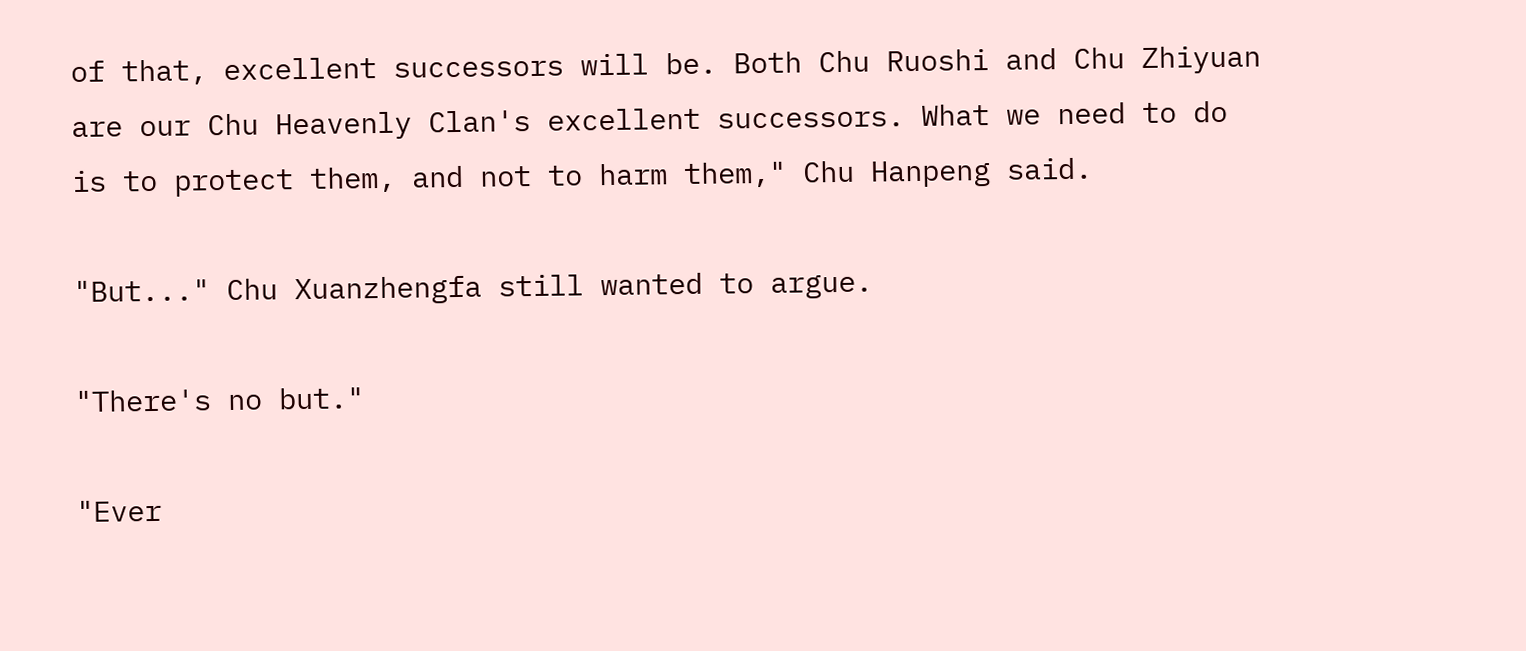of that, excellent successors will be. Both Chu Ruoshi and Chu Zhiyuan are our Chu Heavenly Clan's excellent successors. What we need to do is to protect them, and not to harm them," Chu Hanpeng said.

"But..." Chu Xuanzhengfa still wanted to argue.

"There's no but."

"Ever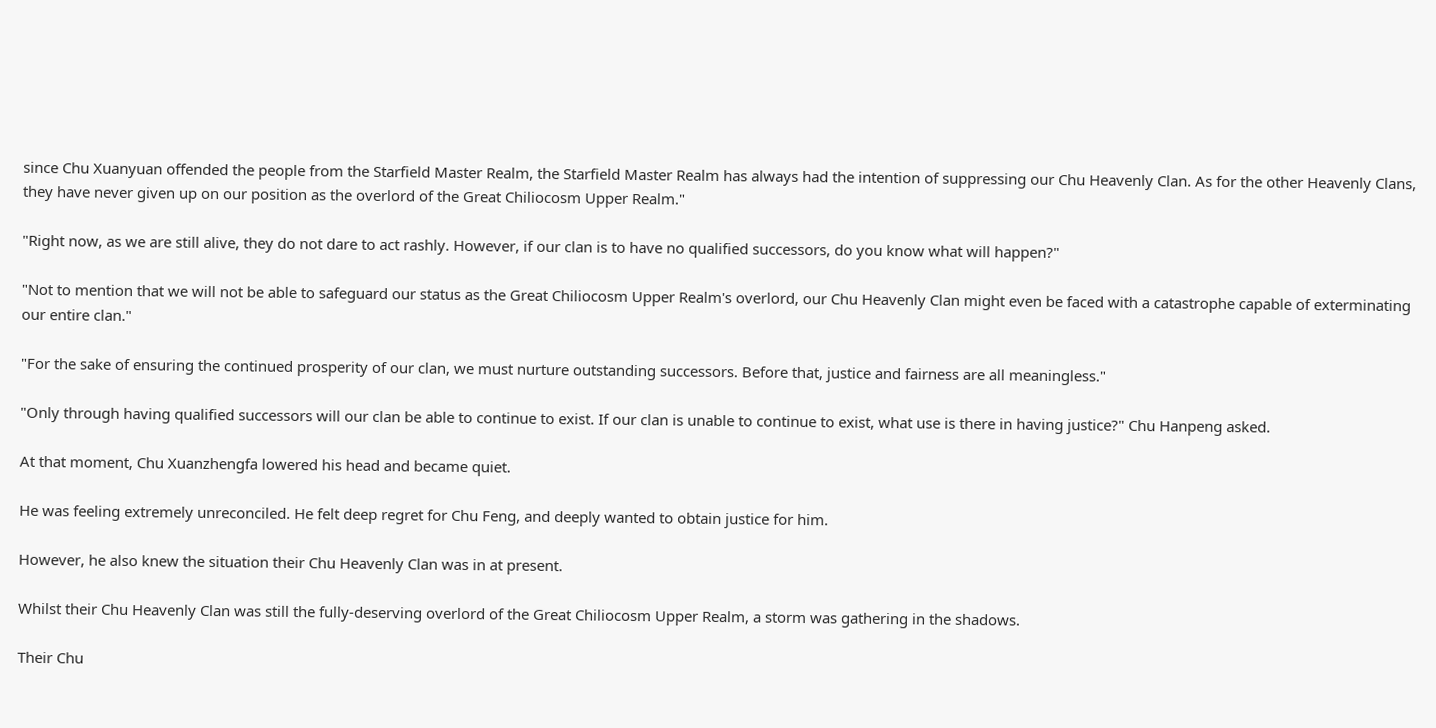since Chu Xuanyuan offended the people from the Starfield Master Realm, the Starfield Master Realm has always had the intention of suppressing our Chu Heavenly Clan. As for the other Heavenly Clans, they have never given up on our position as the overlord of the Great Chiliocosm Upper Realm."

"Right now, as we are still alive, they do not dare to act rashly. However, if our clan is to have no qualified successors, do you know what will happen?"

"Not to mention that we will not be able to safeguard our status as the Great Chiliocosm Upper Realm's overlord, our Chu Heavenly Clan might even be faced with a catastrophe capable of exterminating our entire clan."

"For the sake of ensuring the continued prosperity of our clan, we must nurture outstanding successors. Before that, justice and fairness are all meaningless."

"Only through having qualified successors will our clan be able to continue to exist. If our clan is unable to continue to exist, what use is there in having justice?" Chu Hanpeng asked.

At that moment, Chu Xuanzhengfa lowered his head and became quiet.

He was feeling extremely unreconciled. He felt deep regret for Chu Feng, and deeply wanted to obtain justice for him.

However, he also knew the situation their Chu Heavenly Clan was in at present.

Whilst their Chu Heavenly Clan was still the fully-deserving overlord of the Great Chiliocosm Upper Realm, a storm was gathering in the shadows.

Their Chu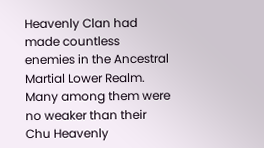Heavenly Clan had made countless enemies in the Ancestral Martial Lower Realm. Many among them were no weaker than their Chu Heavenly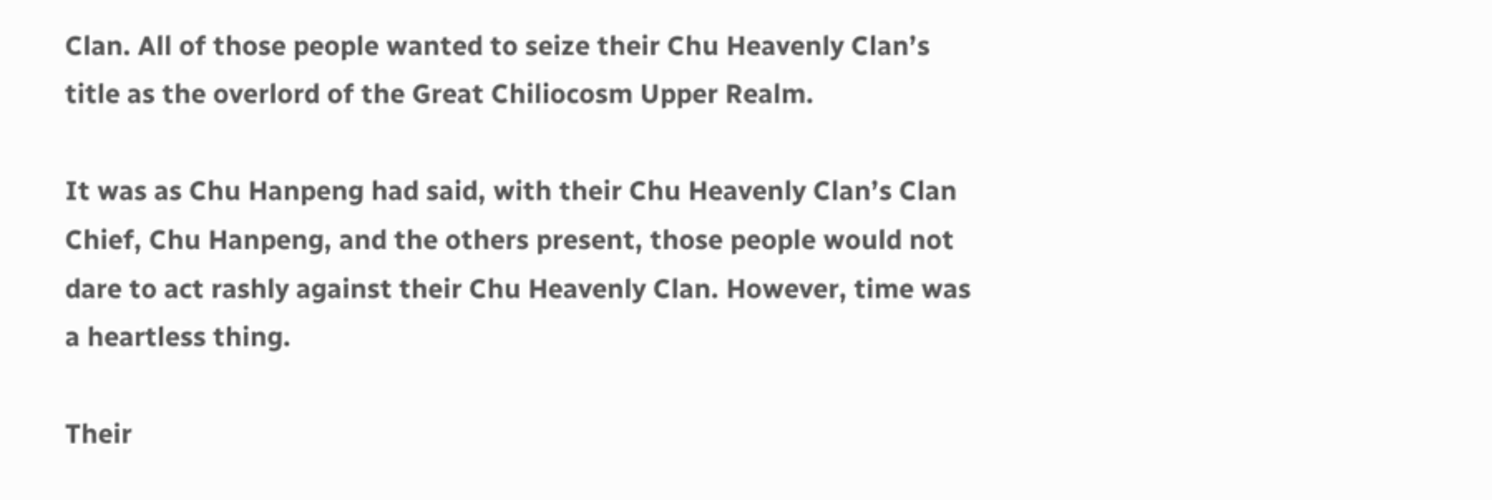Clan. All of those people wanted to seize their Chu Heavenly Clan’s title as the overlord of the Great Chiliocosm Upper Realm.

It was as Chu Hanpeng had said, with their Chu Heavenly Clan’s Clan Chief, Chu Hanpeng, and the others present, those people would not dare to act rashly against their Chu Heavenly Clan. However, time was a heartless thing.

Their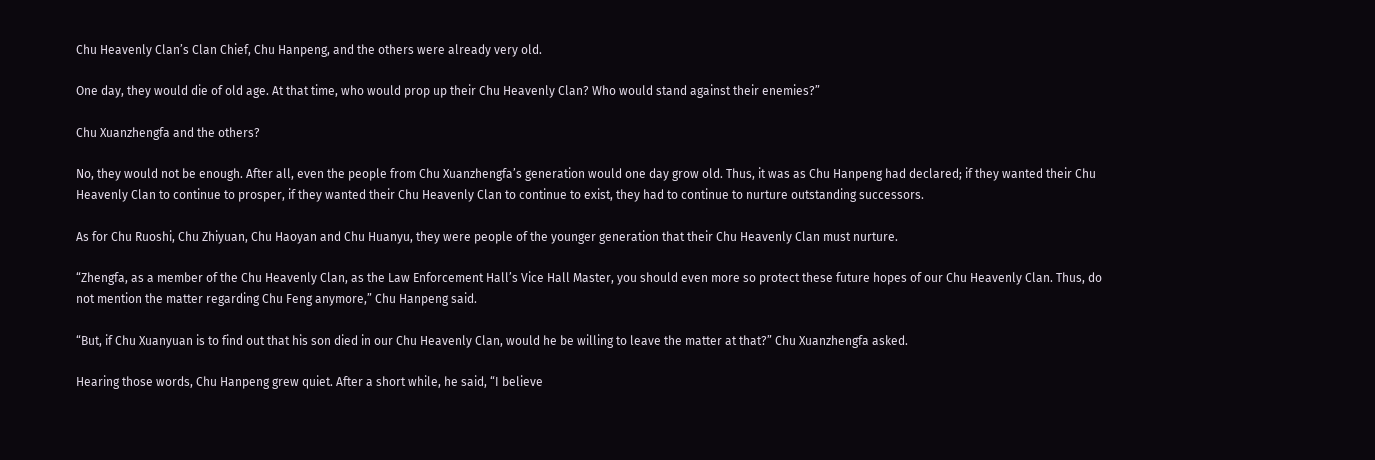Chu Heavenly Clan’s Clan Chief, Chu Hanpeng, and the others were already very old.

One day, they would die of old age. At that time, who would prop up their Chu Heavenly Clan? Who would stand against their enemies?”

Chu Xuanzhengfa and the others?

No, they would not be enough. After all, even the people from Chu Xuanzhengfa’s generation would one day grow old. Thus, it was as Chu Hanpeng had declared; if they wanted their Chu Heavenly Clan to continue to prosper, if they wanted their Chu Heavenly Clan to continue to exist, they had to continue to nurture outstanding successors.

As for Chu Ruoshi, Chu Zhiyuan, Chu Haoyan and Chu Huanyu, they were people of the younger generation that their Chu Heavenly Clan must nurture.

“Zhengfa, as a member of the Chu Heavenly Clan, as the Law Enforcement Hall’s Vice Hall Master, you should even more so protect these future hopes of our Chu Heavenly Clan. Thus, do not mention the matter regarding Chu Feng anymore,” Chu Hanpeng said.

“But, if Chu Xuanyuan is to find out that his son died in our Chu Heavenly Clan, would he be willing to leave the matter at that?” Chu Xuanzhengfa asked.

Hearing those words, Chu Hanpeng grew quiet. After a short while, he said, “I believe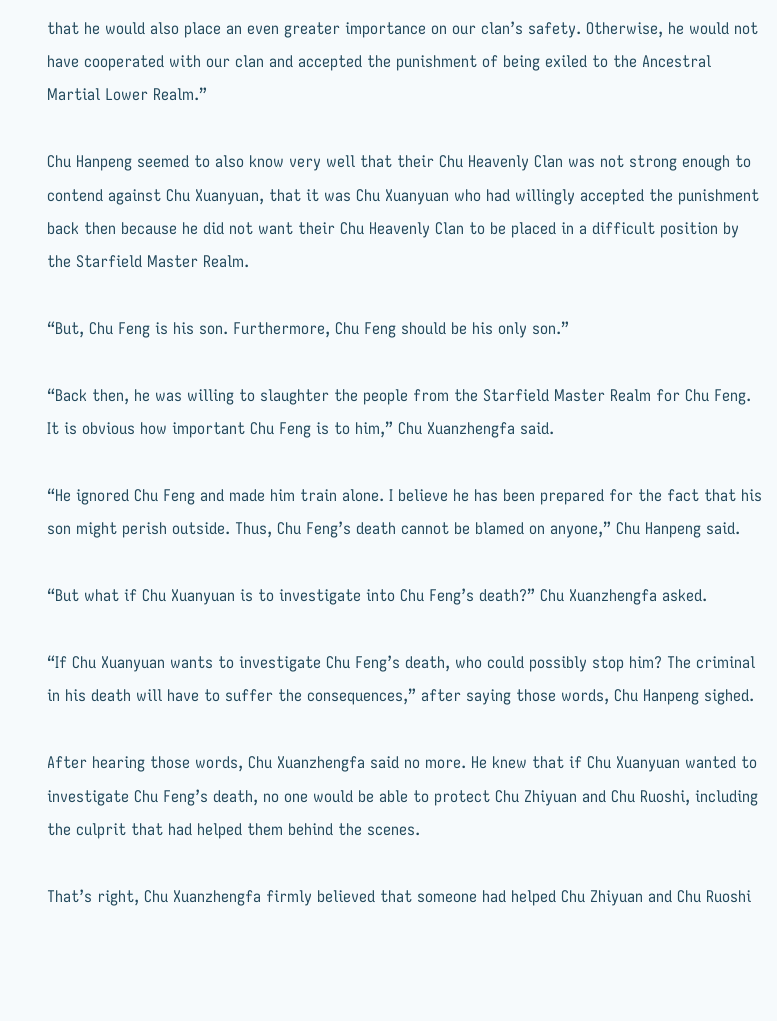that he would also place an even greater importance on our clan’s safety. Otherwise, he would not have cooperated with our clan and accepted the punishment of being exiled to the Ancestral Martial Lower Realm.”

Chu Hanpeng seemed to also know very well that their Chu Heavenly Clan was not strong enough to contend against Chu Xuanyuan, that it was Chu Xuanyuan who had willingly accepted the punishment back then because he did not want their Chu Heavenly Clan to be placed in a difficult position by the Starfield Master Realm.

“But, Chu Feng is his son. Furthermore, Chu Feng should be his only son.”

“Back then, he was willing to slaughter the people from the Starfield Master Realm for Chu Feng. It is obvious how important Chu Feng is to him,” Chu Xuanzhengfa said.

“He ignored Chu Feng and made him train alone. I believe he has been prepared for the fact that his son might perish outside. Thus, Chu Feng’s death cannot be blamed on anyone,” Chu Hanpeng said.

“But what if Chu Xuanyuan is to investigate into Chu Feng’s death?” Chu Xuanzhengfa asked.

“If Chu Xuanyuan wants to investigate Chu Feng’s death, who could possibly stop him? The criminal in his death will have to suffer the consequences,” after saying those words, Chu Hanpeng sighed.

After hearing those words, Chu Xuanzhengfa said no more. He knew that if Chu Xuanyuan wanted to investigate Chu Feng’s death, no one would be able to protect Chu Zhiyuan and Chu Ruoshi, including the culprit that had helped them behind the scenes.

That’s right, Chu Xuanzhengfa firmly believed that someone had helped Chu Zhiyuan and Chu Ruoshi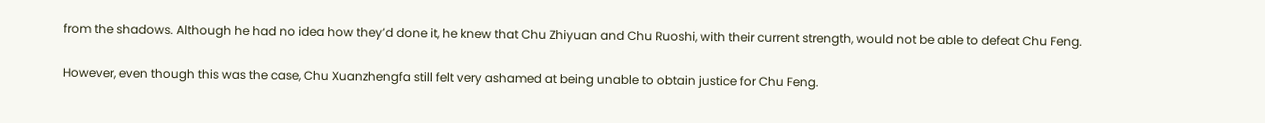from the shadows. Although he had no idea how they’d done it, he knew that Chu Zhiyuan and Chu Ruoshi, with their current strength, would not be able to defeat Chu Feng.

However, even though this was the case, Chu Xuanzhengfa still felt very ashamed at being unable to obtain justice for Chu Feng.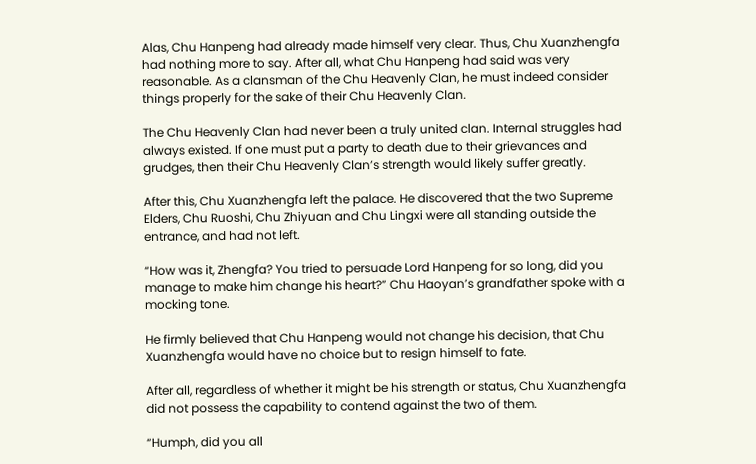Alas, Chu Hanpeng had already made himself very clear. Thus, Chu Xuanzhengfa had nothing more to say. After all, what Chu Hanpeng had said was very reasonable. As a clansman of the Chu Heavenly Clan, he must indeed consider things properly for the sake of their Chu Heavenly Clan.

The Chu Heavenly Clan had never been a truly united clan. Internal struggles had always existed. If one must put a party to death due to their grievances and grudges, then their Chu Heavenly Clan’s strength would likely suffer greatly.

After this, Chu Xuanzhengfa left the palace. He discovered that the two Supreme Elders, Chu Ruoshi, Chu Zhiyuan and Chu Lingxi were all standing outside the entrance, and had not left.

“How was it, Zhengfa? You tried to persuade Lord Hanpeng for so long, did you manage to make him change his heart?” Chu Haoyan’s grandfather spoke with a mocking tone.

He firmly believed that Chu Hanpeng would not change his decision, that Chu Xuanzhengfa would have no choice but to resign himself to fate.

After all, regardless of whether it might be his strength or status, Chu Xuanzhengfa did not possess the capability to contend against the two of them.

“Humph, did you all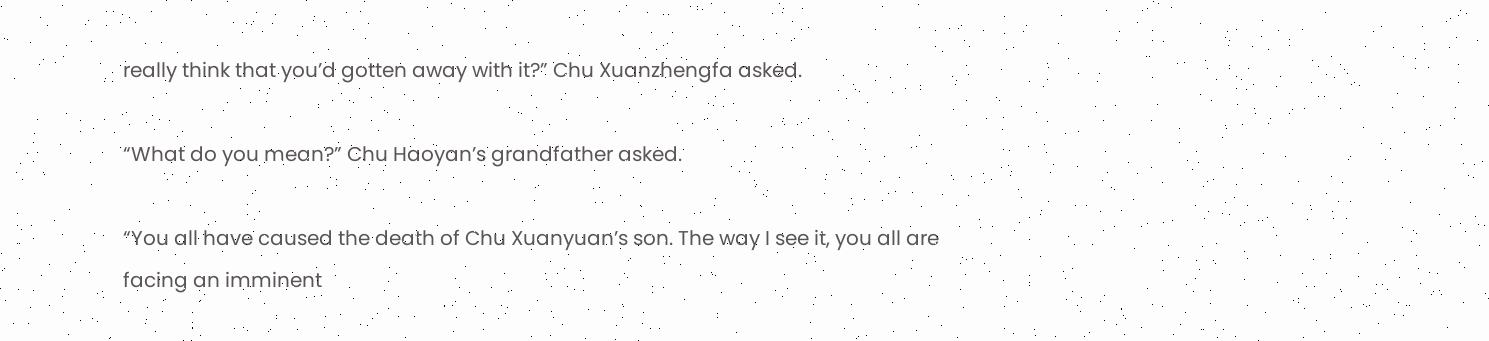really think that you’d gotten away with it?” Chu Xuanzhengfa asked.

“What do you mean?” Chu Haoyan’s grandfather asked.

“You all have caused the death of Chu Xuanyuan’s son. The way I see it, you all are facing an imminent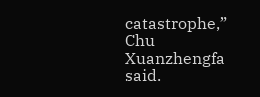catastrophe,” Chu Xuanzhengfa said.